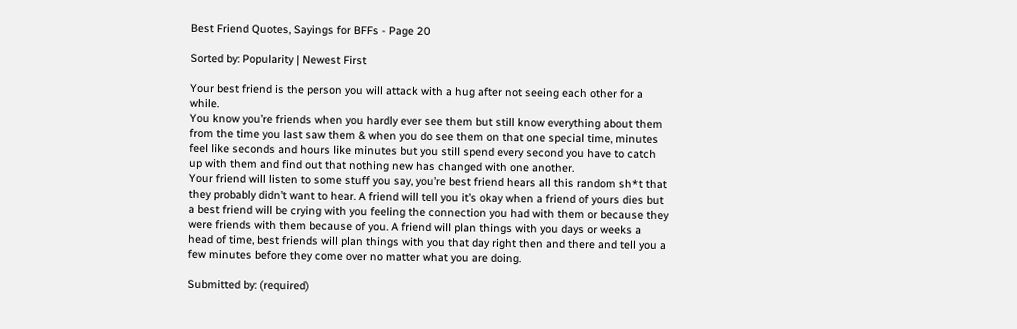Best Friend Quotes, Sayings for BFFs - Page 20

Sorted by: Popularity | Newest First

Your best friend is the person you will attack with a hug after not seeing each other for a while.
You know you’re friends when you hardly ever see them but still know everything about them from the time you last saw them & when you do see them on that one special time, minutes feel like seconds and hours like minutes but you still spend every second you have to catch up with them and find out that nothing new has changed with one another.
Your friend will listen to some stuff you say, you’re best friend hears all this random sh*t that they probably didn’t want to hear. A friend will tell you it’s okay when a friend of yours dies but a best friend will be crying with you feeling the connection you had with them or because they were friends with them because of you. A friend will plan things with you days or weeks a head of time, best friends will plan things with you that day right then and there and tell you a few minutes before they come over no matter what you are doing.

Submitted by: (required)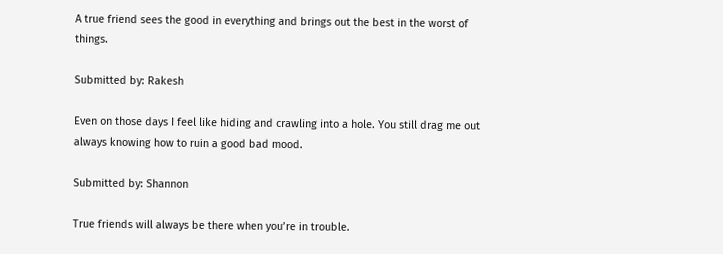A true friend sees the good in everything and brings out the best in the worst of things.

Submitted by: Rakesh

Even on those days I feel like hiding and crawling into a hole. You still drag me out always knowing how to ruin a good bad mood.

Submitted by: Shannon

True friends will always be there when you’re in trouble.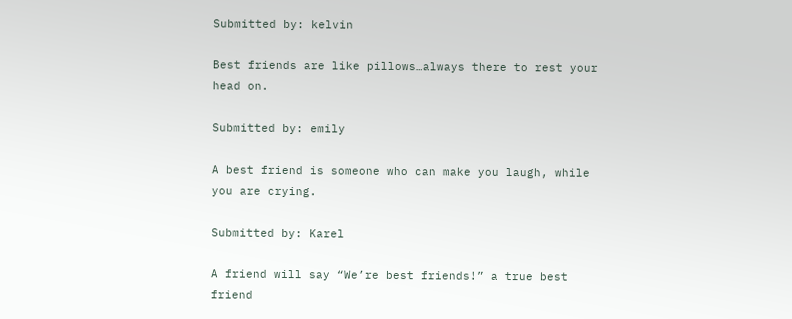Submitted by: kelvin

Best friends are like pillows…always there to rest your head on.

Submitted by: emily

A best friend is someone who can make you laugh, while you are crying.

Submitted by: Karel

A friend will say “We’re best friends!” a true best friend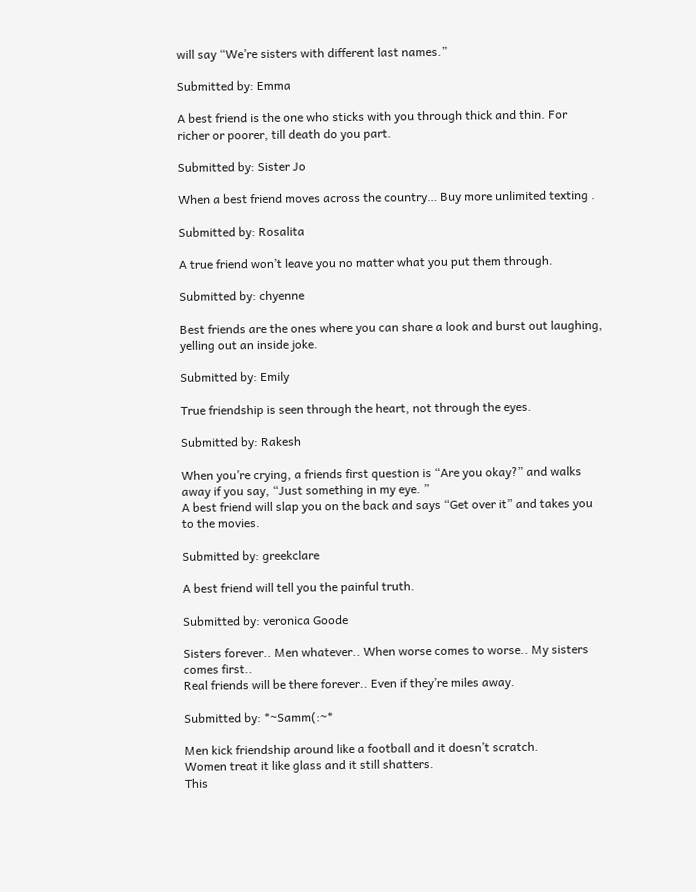will say “We’re sisters with different last names.”

Submitted by: Emma

A best friend is the one who sticks with you through thick and thin. For richer or poorer, till death do you part.

Submitted by: Sister Jo

When a best friend moves across the country… Buy more unlimited texting .

Submitted by: Rosalita

A true friend won’t leave you no matter what you put them through.

Submitted by: chyenne

Best friends are the ones where you can share a look and burst out laughing, yelling out an inside joke.

Submitted by: Emily

True friendship is seen through the heart, not through the eyes.

Submitted by: Rakesh

When you’re crying, a friends first question is “Are you okay?” and walks away if you say, “Just something in my eye. ”
A best friend will slap you on the back and says “Get over it” and takes you to the movies.

Submitted by: greekclare

A best friend will tell you the painful truth.

Submitted by: veronica Goode

Sisters forever.. Men whatever.. When worse comes to worse.. My sisters comes first..
Real friends will be there forever.. Even if they’re miles away.

Submitted by: *~Samm(:~*

Men kick friendship around like a football and it doesn’t scratch.
Women treat it like glass and it still shatters.
This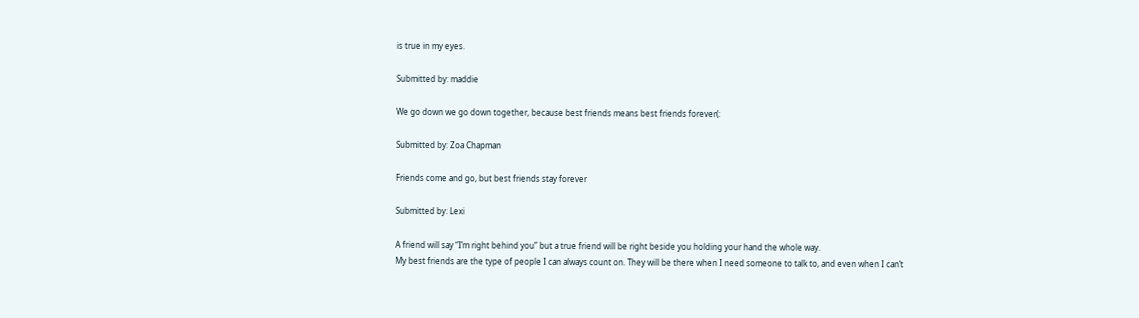is true in my eyes.

Submitted by: maddie

We go down we go down together, because best friends means best friends forever(:

Submitted by: Zoa Chapman

Friends come and go, but best friends stay forever

Submitted by: Lexi

A friend will say “I’m right behind you” but a true friend will be right beside you holding your hand the whole way.
My best friends are the type of people I can always count on. They will be there when I need someone to talk to, and even when I can’t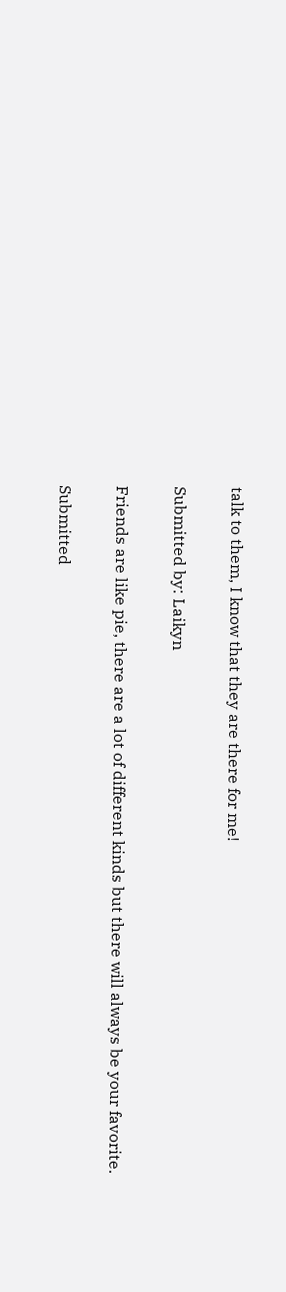talk to them, I know that they are there for me!

Submitted by: Laikyn

Friends are like pie, there are a lot of different kinds but there will always be your favorite.

Submitted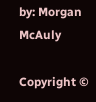by: Morgan McAuly

Copyright ©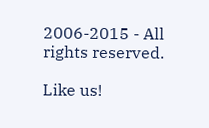2006-2015 - All rights reserved.

Like us!